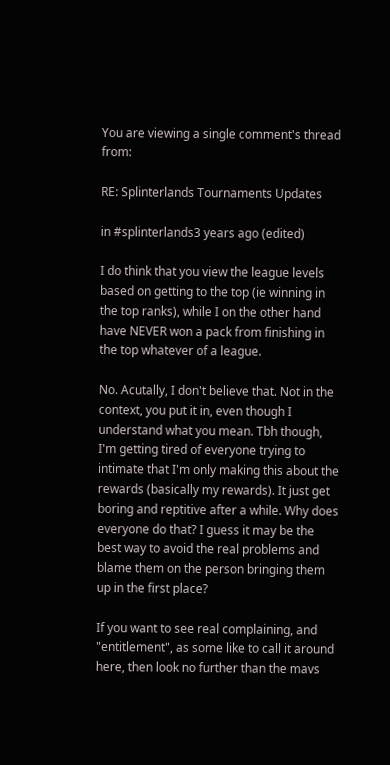You are viewing a single comment's thread from:

RE: Splinterlands Tournaments Updates

in #splinterlands3 years ago (edited)

I do think that you view the league levels based on getting to the top (ie winning in the top ranks), while I on the other hand have NEVER won a pack from finishing in the top whatever of a league.

No. Acutally, I don't believe that. Not in the context, you put it in, even though I understand what you mean. Tbh though, I'm getting tired of everyone trying to intimate that I'm only making this about the rewards (basically my rewards). It just get boring and reptitive after a while. Why does everyone do that? I guess it may be the best way to avoid the real problems and blame them on the person bringing them up in the first place?

If you want to see real complaining, and "entitlement", as some like to call it around here, then look no further than the mavs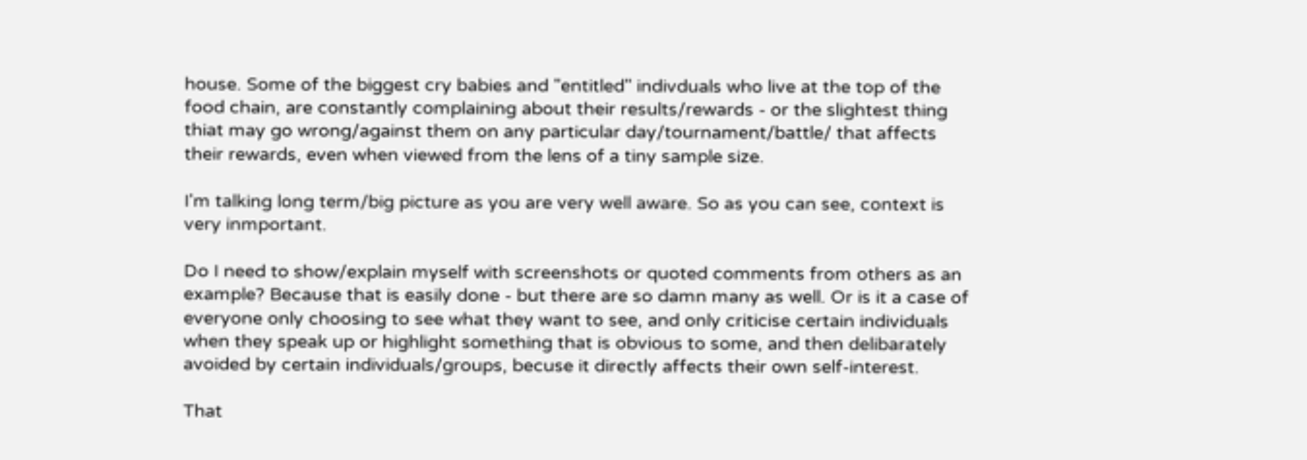house. Some of the biggest cry babies and "entitled" indivduals who live at the top of the food chain, are constantly complaining about their results/rewards - or the slightest thing thiat may go wrong/against them on any particular day/tournament/battle/ that affects their rewards, even when viewed from the lens of a tiny sample size.

I'm talking long term/big picture as you are very well aware. So as you can see, context is very inmportant.

Do I need to show/explain myself with screenshots or quoted comments from others as an example? Because that is easily done - but there are so damn many as well. Or is it a case of everyone only choosing to see what they want to see, and only criticise certain individuals when they speak up or highlight something that is obvious to some, and then delibarately avoided by certain individuals/groups, becuse it directly affects their own self-interest.

That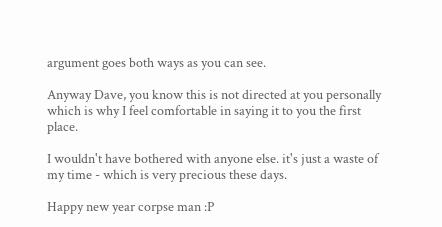argument goes both ways as you can see.

Anyway Dave, you know this is not directed at you personally which is why I feel comfortable in saying it to you the first place.

I wouldn't have bothered with anyone else. it's just a waste of my time - which is very precious these days.

Happy new year corpse man :P